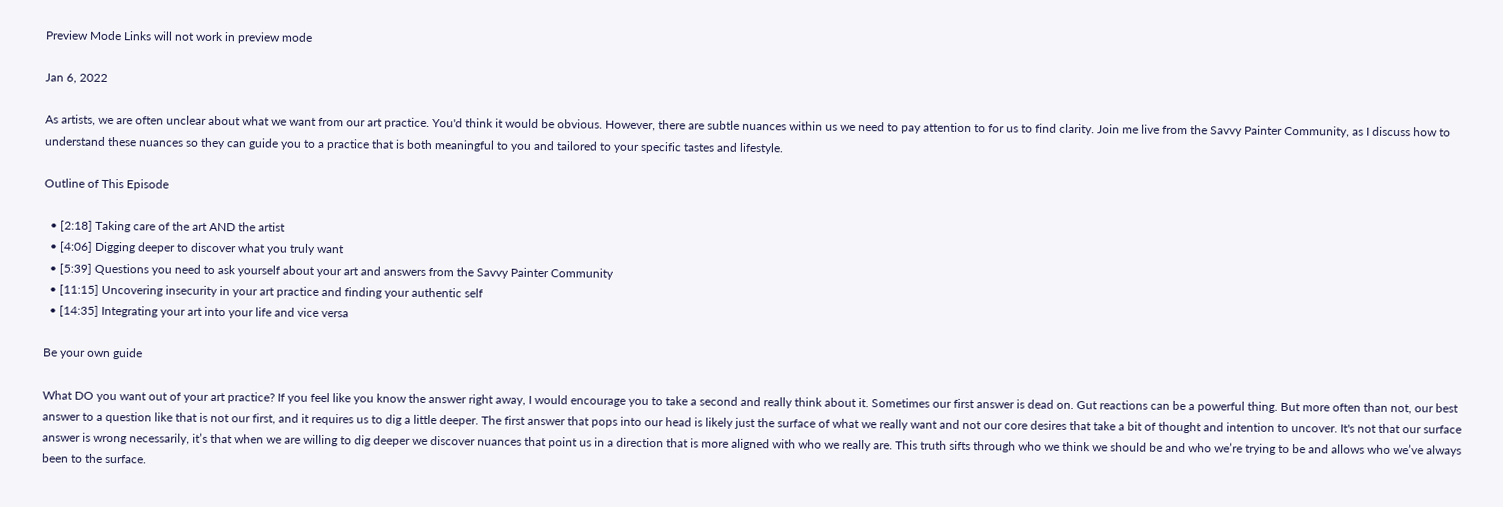Preview Mode Links will not work in preview mode

Jan 6, 2022

As artists, we are often unclear about what we want from our art practice. You'd think it would be obvious. However, there are subtle nuances within us we need to pay attention to for us to find clarity. Join me live from the Savvy Painter Community, as I discuss how to understand these nuances so they can guide you to a practice that is both meaningful to you and tailored to your specific tastes and lifestyle.

Outline of This Episode

  • [2:18] Taking care of the art AND the artist
  • [4:06] Digging deeper to discover what you truly want
  • [5:39] Questions you need to ask yourself about your art and answers from the Savvy Painter Community
  • [11:15] Uncovering insecurity in your art practice and finding your authentic self
  • [14:35] Integrating your art into your life and vice versa

Be your own guide

What DO you want out of your art practice? If you feel like you know the answer right away, I would encourage you to take a second and really think about it. Sometimes our first answer is dead on. Gut reactions can be a powerful thing. But more often than not, our best answer to a question like that is not our first, and it requires us to dig a little deeper. The first answer that pops into our head is likely just the surface of what we really want and not our core desires that take a bit of thought and intention to uncover. It's not that our surface answer is wrong necessarily, it’s that when we are willing to dig deeper we discover nuances that point us in a direction that is more aligned with who we really are. This truth sifts through who we think we should be and who we’re trying to be and allows who we’ve always been to the surface.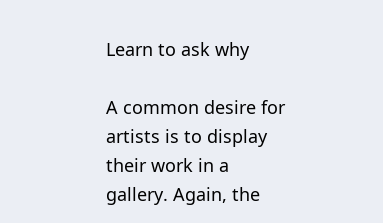Learn to ask why

A common desire for artists is to display their work in a gallery. Again, the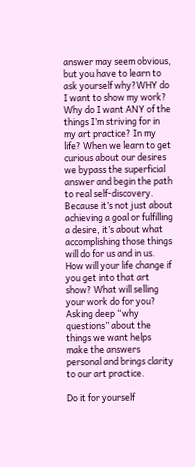answer may seem obvious, but you have to learn to ask yourself why?WHY do I want to show my work? Why do I want ANY of the things I’m striving for in my art practice? In my life? When we learn to get curious about our desires we bypass the superficial answer and begin the path to real self-discovery. Because it’s not just about achieving a goal or fulfilling a desire, it’s about what accomplishing those things will do for us and in us. How will your life change if you get into that art show? What will selling your work do for you? Asking deep “why questions” about the things we want helps make the answers personal and brings clarity to our art practice.

Do it for yourself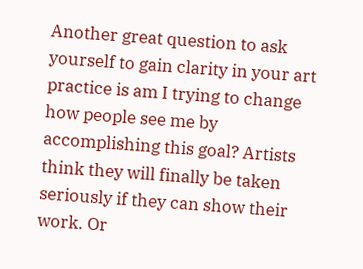Another great question to ask yourself to gain clarity in your art practice is am I trying to change how people see me by accomplishing this goal? Artists think they will finally be taken seriously if they can show their work. Or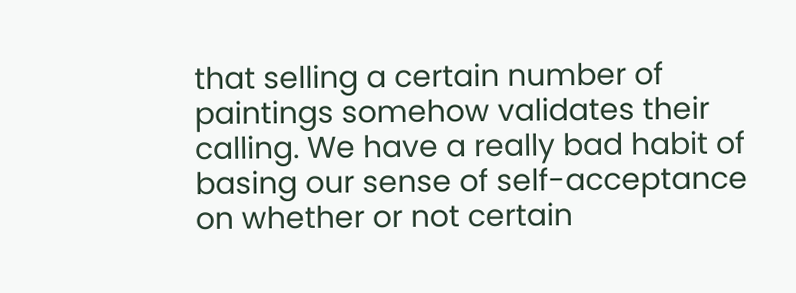that selling a certain number of paintings somehow validates their calling. We have a really bad habit of basing our sense of self-acceptance on whether or not certain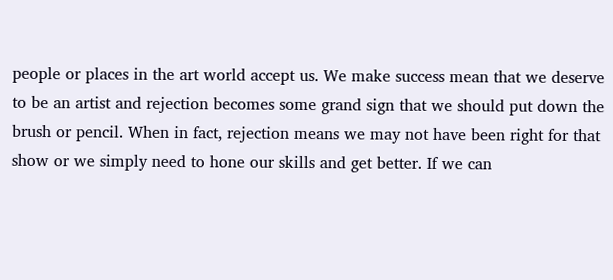people or places in the art world accept us. We make success mean that we deserve to be an artist and rejection becomes some grand sign that we should put down the brush or pencil. When in fact, rejection means we may not have been right for that show or we simply need to hone our skills and get better. If we can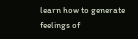learn how to generate feelings of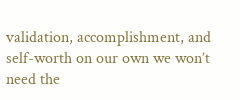validation, accomplishment, and self-worth on our own we won’t need the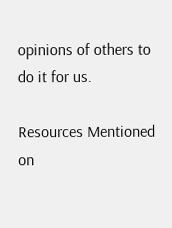opinions of others to do it for us.

Resources Mentioned on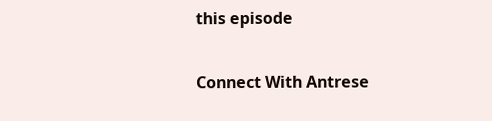this episode

Connect With Antrese